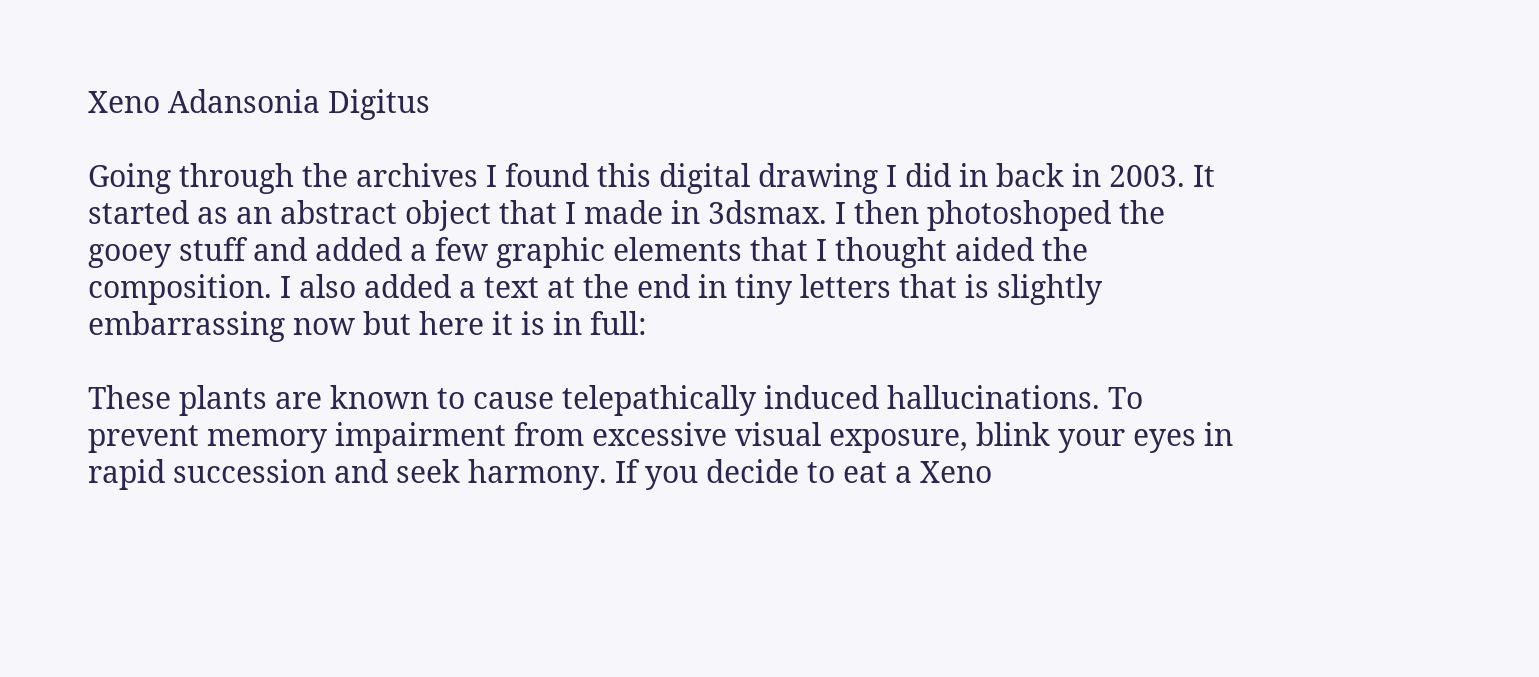Xeno Adansonia Digitus

Going through the archives I found this digital drawing I did in back in 2003. It started as an abstract object that I made in 3dsmax. I then photoshoped the gooey stuff and added a few graphic elements that I thought aided the composition. I also added a text at the end in tiny letters that is slightly embarrassing now but here it is in full:

These plants are known to cause telepathically induced hallucinations. To prevent memory impairment from excessive visual exposure, blink your eyes in rapid succession and seek harmony. If you decide to eat a Xeno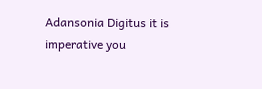Adansonia Digitus it is imperative you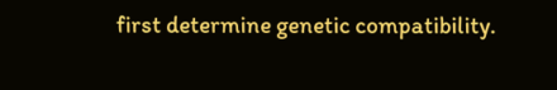first determine genetic compatibility.